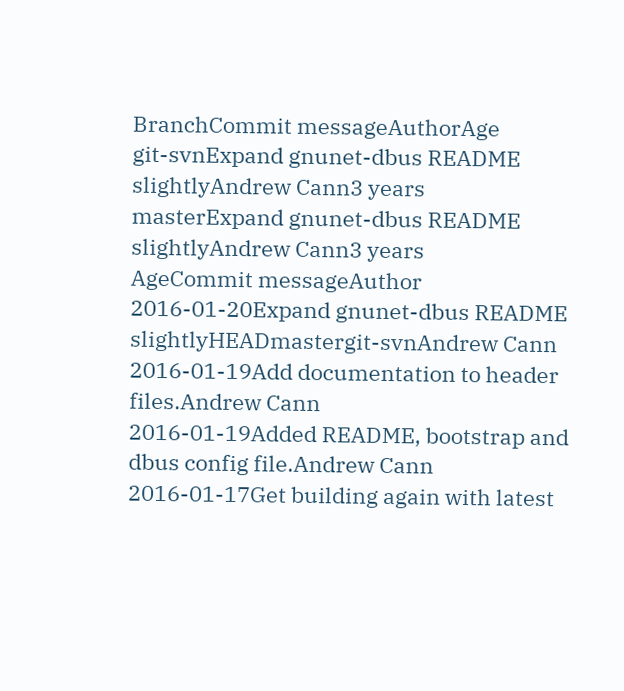BranchCommit messageAuthorAge
git-svnExpand gnunet-dbus README slightlyAndrew Cann3 years
masterExpand gnunet-dbus README slightlyAndrew Cann3 years
AgeCommit messageAuthor
2016-01-20Expand gnunet-dbus README slightlyHEADmastergit-svnAndrew Cann
2016-01-19Add documentation to header files.Andrew Cann
2016-01-19Added README, bootstrap and dbus config file.Andrew Cann
2016-01-17Get building again with latest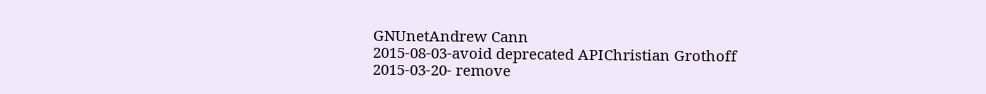GNUnetAndrew Cann
2015-08-03-avoid deprecated APIChristian Grothoff
2015-03-20- remove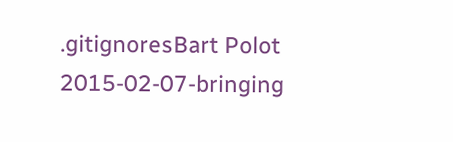.gitignoresBart Polot
2015-02-07-bringing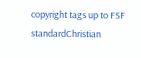copyright tags up to FSF standardChristian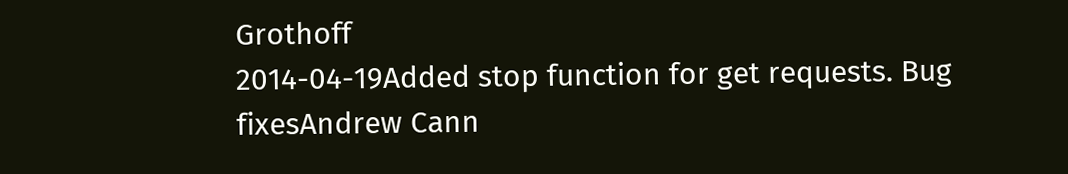Grothoff
2014-04-19Added stop function for get requests. Bug fixesAndrew Cann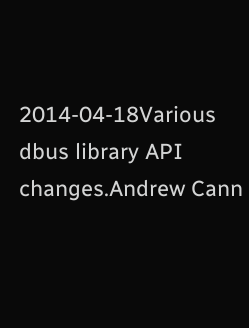2014-04-18Various dbus library API changes.Andrew Cann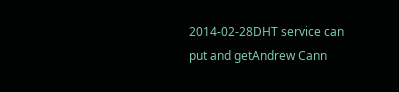2014-02-28DHT service can put and getAndrew Cann